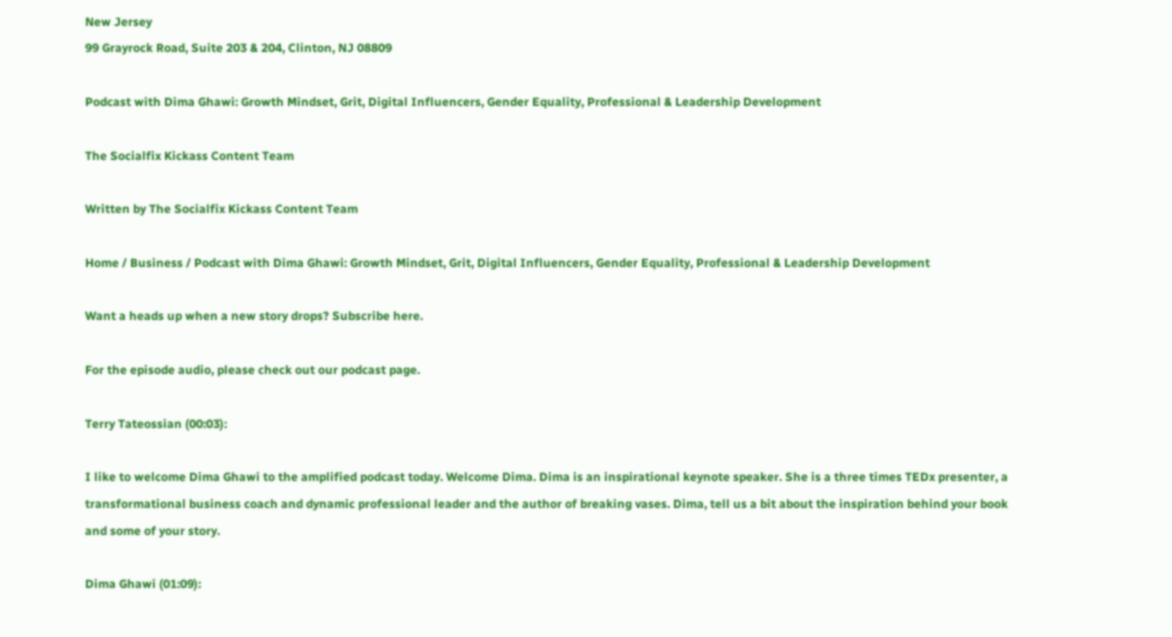New Jersey
99 Grayrock Road, Suite 203 & 204, Clinton, NJ 08809

Podcast with Dima Ghawi: Growth Mindset, Grit, Digital Influencers, Gender Equality, Professional & Leadership Development

The Socialfix Kickass Content Team

Written by The Socialfix Kickass Content Team

Home / Business / Podcast with Dima Ghawi: Growth Mindset, Grit, Digital Influencers, Gender Equality, Professional & Leadership Development

Want a heads up when a new story drops? Subscribe here.

For the episode audio, please check out our podcast page.

Terry Tateossian (00:03):

I like to welcome Dima Ghawi to the amplified podcast today. Welcome Dima. Dima is an inspirational keynote speaker. She is a three times TEDx presenter, a transformational business coach and dynamic professional leader and the author of breaking vases. Dima, tell us a bit about the inspiration behind your book and some of your story.

Dima Ghawi (01:09):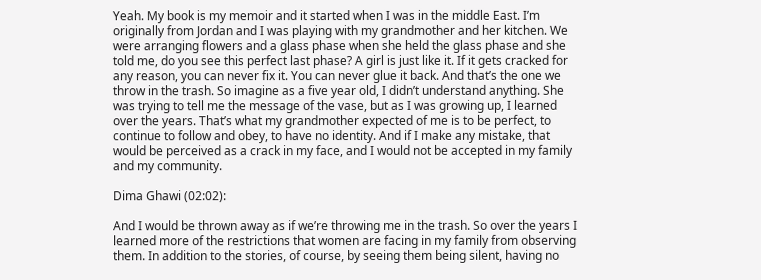Yeah. My book is my memoir and it started when I was in the middle East. I’m originally from Jordan and I was playing with my grandmother and her kitchen. We were arranging flowers and a glass phase when she held the glass phase and she told me, do you see this perfect last phase? A girl is just like it. If it gets cracked for any reason, you can never fix it. You can never glue it back. And that’s the one we throw in the trash. So imagine as a five year old, I didn’t understand anything. She was trying to tell me the message of the vase, but as I was growing up, I learned over the years. That’s what my grandmother expected of me is to be perfect, to continue to follow and obey, to have no identity. And if I make any mistake, that would be perceived as a crack in my face, and I would not be accepted in my family and my community.

Dima Ghawi (02:02):

And I would be thrown away as if we’re throwing me in the trash. So over the years I learned more of the restrictions that women are facing in my family from observing them. In addition to the stories, of course, by seeing them being silent, having no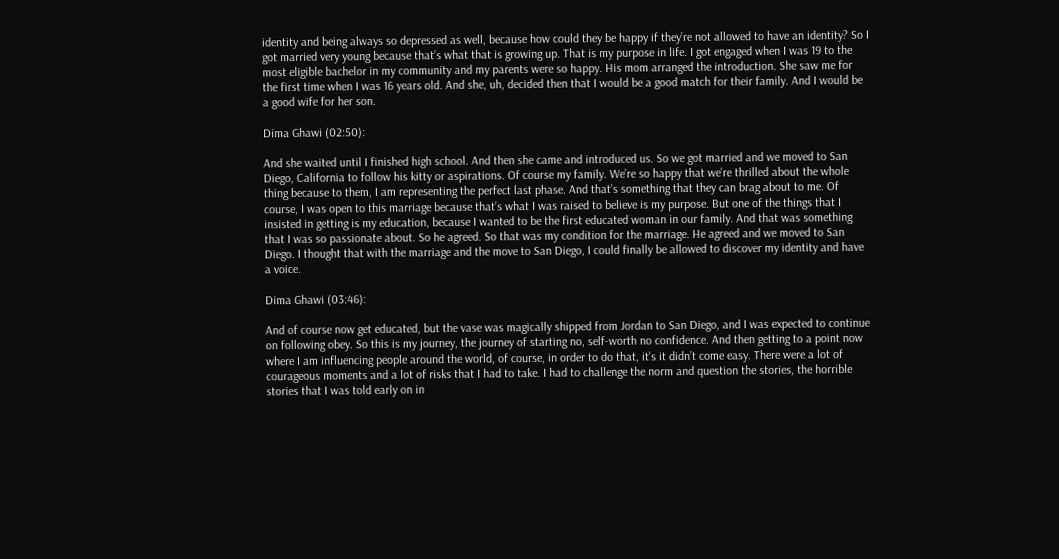identity and being always so depressed as well, because how could they be happy if they’re not allowed to have an identity? So I got married very young because that’s what that is growing up. That is my purpose in life. I got engaged when I was 19 to the most eligible bachelor in my community and my parents were so happy. His mom arranged the introduction. She saw me for the first time when I was 16 years old. And she, uh, decided then that I would be a good match for their family. And I would be a good wife for her son.

Dima Ghawi (02:50):

And she waited until I finished high school. And then she came and introduced us. So we got married and we moved to San Diego, California to follow his kitty or aspirations. Of course my family. We’re so happy that we’re thrilled about the whole thing because to them, I am representing the perfect last phase. And that’s something that they can brag about to me. Of course, I was open to this marriage because that’s what I was raised to believe is my purpose. But one of the things that I insisted in getting is my education, because I wanted to be the first educated woman in our family. And that was something that I was so passionate about. So he agreed. So that was my condition for the marriage. He agreed and we moved to San Diego. I thought that with the marriage and the move to San Diego, I could finally be allowed to discover my identity and have a voice.

Dima Ghawi (03:46):

And of course now get educated, but the vase was magically shipped from Jordan to San Diego, and I was expected to continue on following obey. So this is my journey, the journey of starting no, self-worth no confidence. And then getting to a point now where I am influencing people around the world, of course, in order to do that, it’s it didn’t come easy. There were a lot of courageous moments and a lot of risks that I had to take. I had to challenge the norm and question the stories, the horrible stories that I was told early on in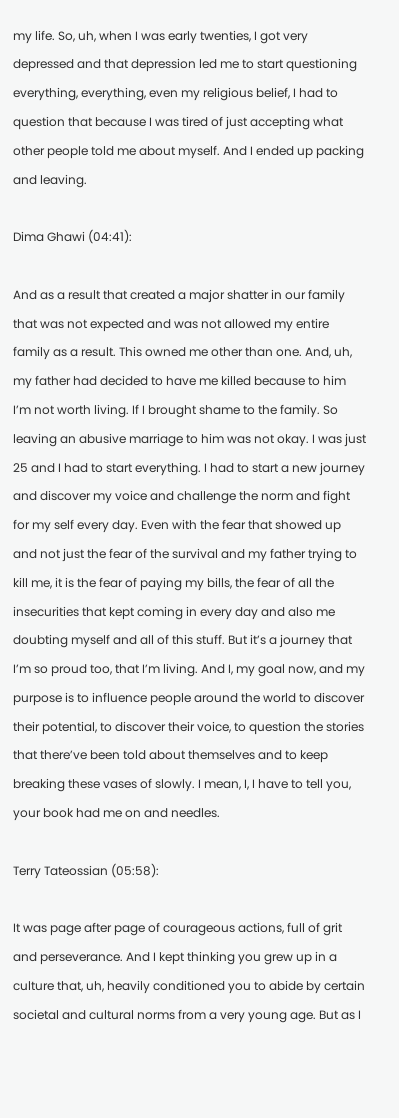my life. So, uh, when I was early twenties, I got very depressed and that depression led me to start questioning everything, everything, even my religious belief, I had to question that because I was tired of just accepting what other people told me about myself. And I ended up packing and leaving.

Dima Ghawi (04:41):

And as a result that created a major shatter in our family that was not expected and was not allowed my entire family as a result. This owned me other than one. And, uh, my father had decided to have me killed because to him I’m not worth living. If I brought shame to the family. So leaving an abusive marriage to him was not okay. I was just 25 and I had to start everything. I had to start a new journey and discover my voice and challenge the norm and fight for my self every day. Even with the fear that showed up and not just the fear of the survival and my father trying to kill me, it is the fear of paying my bills, the fear of all the insecurities that kept coming in every day and also me doubting myself and all of this stuff. But it’s a journey that I’m so proud too, that I’m living. And I, my goal now, and my purpose is to influence people around the world to discover their potential, to discover their voice, to question the stories that there’ve been told about themselves and to keep breaking these vases of slowly. I mean, I, I have to tell you, your book had me on and needles.

Terry Tateossian (05:58):

It was page after page of courageous actions, full of grit and perseverance. And I kept thinking you grew up in a culture that, uh, heavily conditioned you to abide by certain societal and cultural norms from a very young age. But as I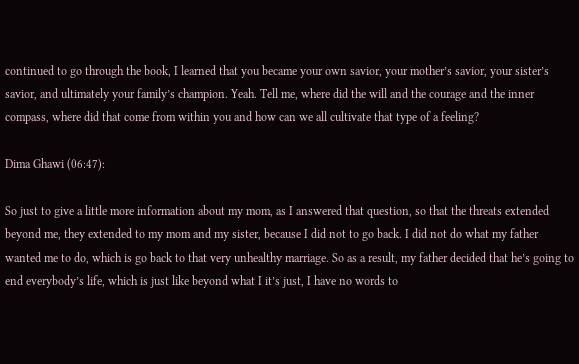continued to go through the book, I learned that you became your own savior, your mother’s savior, your sister’s savior, and ultimately your family’s champion. Yeah. Tell me, where did the will and the courage and the inner compass, where did that come from within you and how can we all cultivate that type of a feeling?

Dima Ghawi (06:47):

So just to give a little more information about my mom, as I answered that question, so that the threats extended beyond me, they extended to my mom and my sister, because I did not to go back. I did not do what my father wanted me to do, which is go back to that very unhealthy marriage. So as a result, my father decided that he’s going to end everybody’s life, which is just like beyond what I it’s just, I have no words to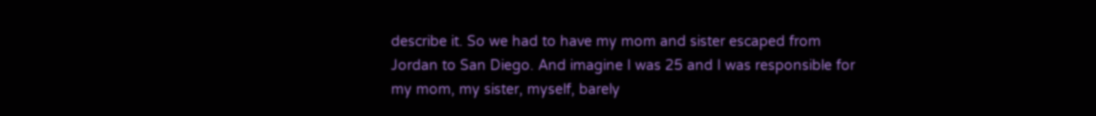describe it. So we had to have my mom and sister escaped from Jordan to San Diego. And imagine I was 25 and I was responsible for my mom, my sister, myself, barely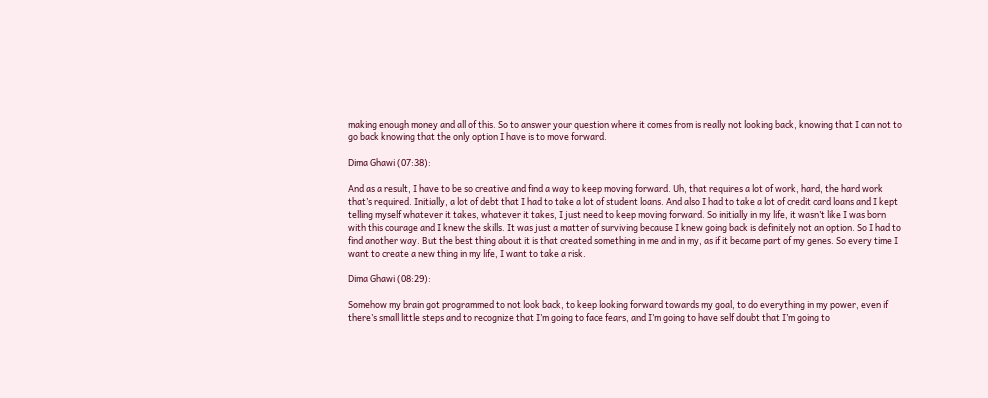making enough money and all of this. So to answer your question where it comes from is really not looking back, knowing that I can not to go back knowing that the only option I have is to move forward.

Dima Ghawi (07:38):

And as a result, I have to be so creative and find a way to keep moving forward. Uh, that requires a lot of work, hard, the hard work that’s required. Initially, a lot of debt that I had to take a lot of student loans. And also I had to take a lot of credit card loans and I kept telling myself whatever it takes, whatever it takes, I just need to keep moving forward. So initially in my life, it wasn’t like I was born with this courage and I knew the skills. It was just a matter of surviving because I knew going back is definitely not an option. So I had to find another way. But the best thing about it is that created something in me and in my, as if it became part of my genes. So every time I want to create a new thing in my life, I want to take a risk.

Dima Ghawi (08:29):

Somehow my brain got programmed to not look back, to keep looking forward towards my goal, to do everything in my power, even if there’s small little steps and to recognize that I’m going to face fears, and I’m going to have self doubt that I’m going to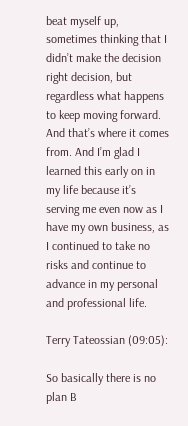beat myself up, sometimes thinking that I didn’t make the decision right decision, but regardless what happens to keep moving forward. And that’s where it comes from. And I’m glad I learned this early on in my life because it’s serving me even now as I have my own business, as I continued to take no risks and continue to advance in my personal and professional life.

Terry Tateossian (09:05):

So basically there is no plan B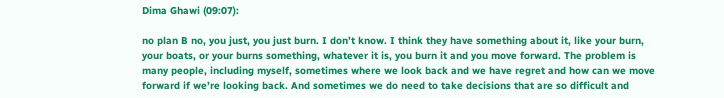Dima Ghawi (09:07):

no plan B no, you just, you just burn. I don’t know. I think they have something about it, like your burn, your boats, or your burns something, whatever it is, you burn it and you move forward. The problem is many people, including myself, sometimes where we look back and we have regret and how can we move forward if we’re looking back. And sometimes we do need to take decisions that are so difficult and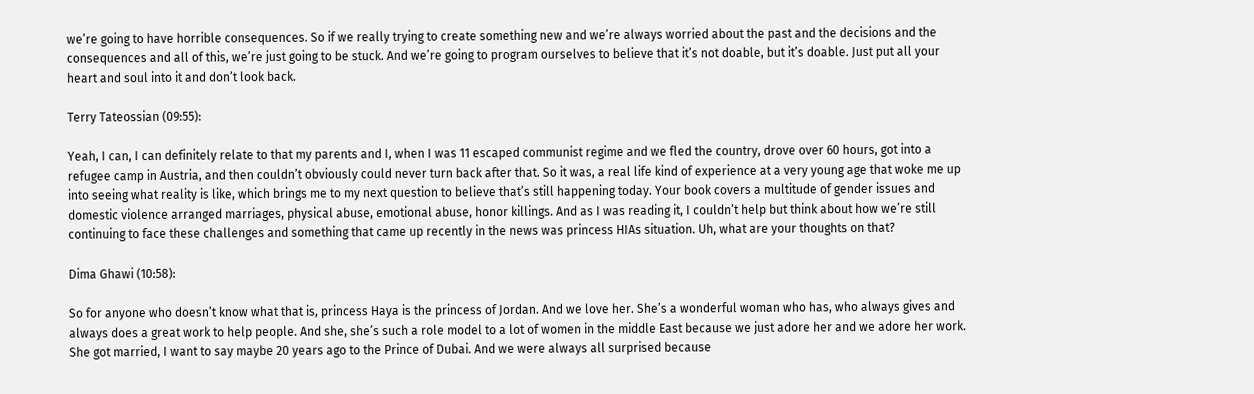we’re going to have horrible consequences. So if we really trying to create something new and we’re always worried about the past and the decisions and the consequences and all of this, we’re just going to be stuck. And we’re going to program ourselves to believe that it’s not doable, but it’s doable. Just put all your heart and soul into it and don’t look back.

Terry Tateossian (09:55):

Yeah, I can, I can definitely relate to that my parents and I, when I was 11 escaped communist regime and we fled the country, drove over 60 hours, got into a refugee camp in Austria, and then couldn’t obviously could never turn back after that. So it was, a real life kind of experience at a very young age that woke me up into seeing what reality is like, which brings me to my next question to believe that’s still happening today. Your book covers a multitude of gender issues and domestic violence arranged marriages, physical abuse, emotional abuse, honor killings. And as I was reading it, I couldn’t help but think about how we’re still continuing to face these challenges and something that came up recently in the news was princess HIAs situation. Uh, what are your thoughts on that?

Dima Ghawi (10:58):

So for anyone who doesn’t know what that is, princess Haya is the princess of Jordan. And we love her. She’s a wonderful woman who has, who always gives and always does a great work to help people. And she, she’s such a role model to a lot of women in the middle East because we just adore her and we adore her work. She got married, I want to say maybe 20 years ago to the Prince of Dubai. And we were always all surprised because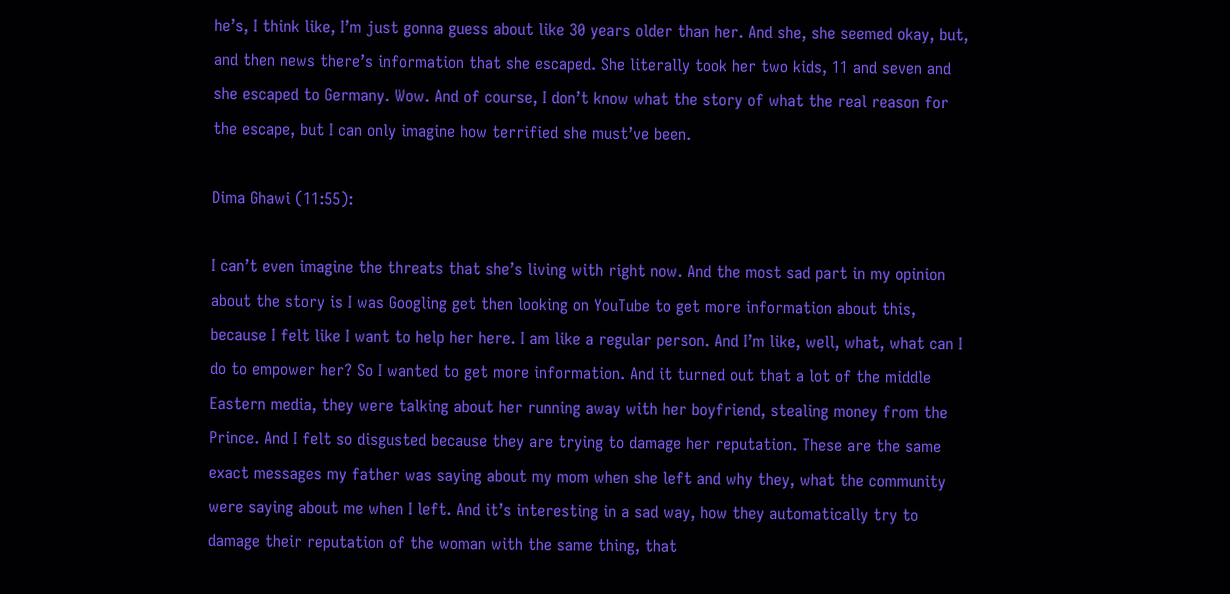he’s, I think like, I’m just gonna guess about like 30 years older than her. And she, she seemed okay, but, and then news there’s information that she escaped. She literally took her two kids, 11 and seven and she escaped to Germany. Wow. And of course, I don’t know what the story of what the real reason for the escape, but I can only imagine how terrified she must’ve been.

Dima Ghawi (11:55):

I can’t even imagine the threats that she’s living with right now. And the most sad part in my opinion about the story is I was Googling get then looking on YouTube to get more information about this, because I felt like I want to help her here. I am like a regular person. And I’m like, well, what, what can I do to empower her? So I wanted to get more information. And it turned out that a lot of the middle Eastern media, they were talking about her running away with her boyfriend, stealing money from the Prince. And I felt so disgusted because they are trying to damage her reputation. These are the same exact messages my father was saying about my mom when she left and why they, what the community were saying about me when I left. And it’s interesting in a sad way, how they automatically try to damage their reputation of the woman with the same thing, that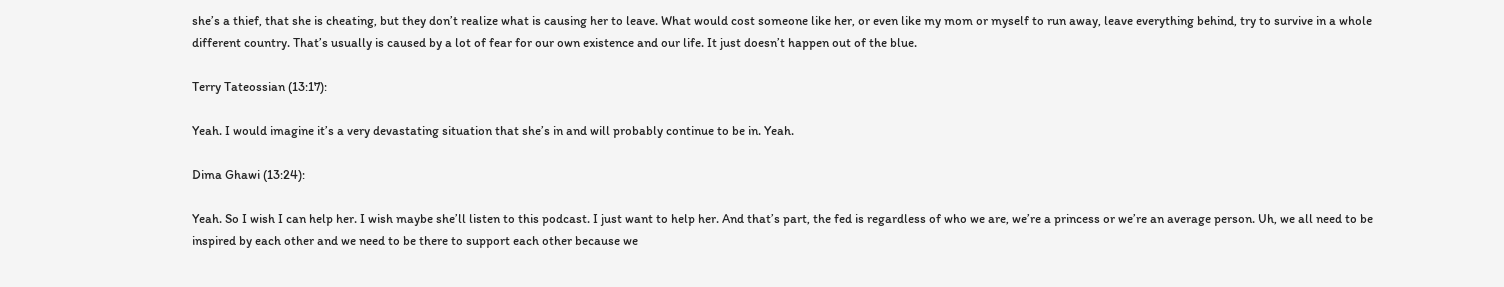she’s a thief, that she is cheating, but they don’t realize what is causing her to leave. What would cost someone like her, or even like my mom or myself to run away, leave everything behind, try to survive in a whole different country. That’s usually is caused by a lot of fear for our own existence and our life. It just doesn’t happen out of the blue.

Terry Tateossian (13:17):

Yeah. I would imagine it’s a very devastating situation that she’s in and will probably continue to be in. Yeah.

Dima Ghawi (13:24):

Yeah. So I wish I can help her. I wish maybe she’ll listen to this podcast. I just want to help her. And that’s part, the fed is regardless of who we are, we’re a princess or we’re an average person. Uh, we all need to be inspired by each other and we need to be there to support each other because we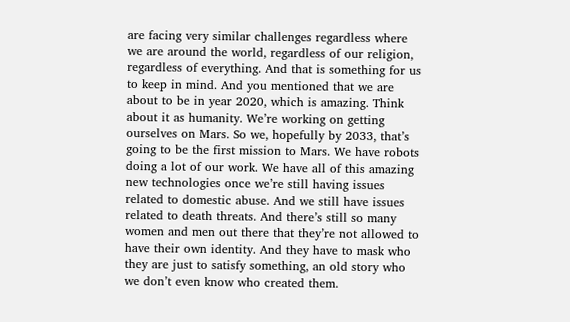are facing very similar challenges regardless where we are around the world, regardless of our religion, regardless of everything. And that is something for us to keep in mind. And you mentioned that we are about to be in year 2020, which is amazing. Think about it as humanity. We’re working on getting ourselves on Mars. So we, hopefully by 2033, that’s going to be the first mission to Mars. We have robots doing a lot of our work. We have all of this amazing new technologies once we’re still having issues related to domestic abuse. And we still have issues related to death threats. And there’s still so many women and men out there that they’re not allowed to have their own identity. And they have to mask who they are just to satisfy something, an old story who we don’t even know who created them.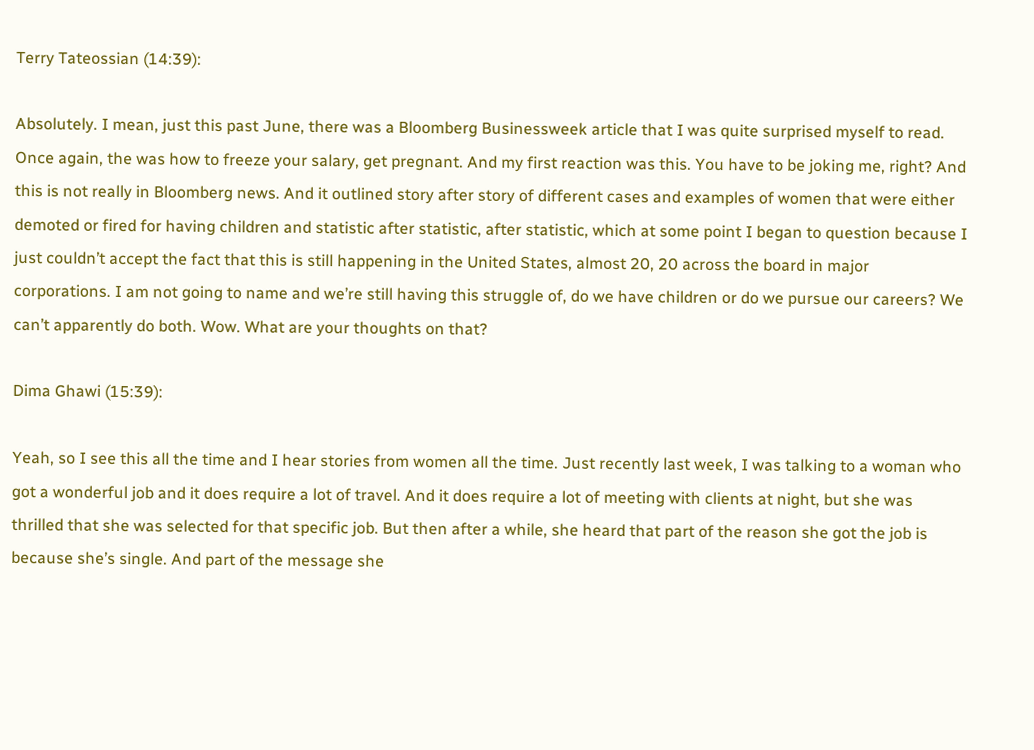Terry Tateossian (14:39):

Absolutely. I mean, just this past June, there was a Bloomberg Businessweek article that I was quite surprised myself to read. Once again, the was how to freeze your salary, get pregnant. And my first reaction was this. You have to be joking me, right? And this is not really in Bloomberg news. And it outlined story after story of different cases and examples of women that were either demoted or fired for having children and statistic after statistic, after statistic, which at some point I began to question because I just couldn’t accept the fact that this is still happening in the United States, almost 20, 20 across the board in major corporations. I am not going to name and we’re still having this struggle of, do we have children or do we pursue our careers? We can’t apparently do both. Wow. What are your thoughts on that?

Dima Ghawi (15:39):

Yeah, so I see this all the time and I hear stories from women all the time. Just recently last week, I was talking to a woman who got a wonderful job and it does require a lot of travel. And it does require a lot of meeting with clients at night, but she was thrilled that she was selected for that specific job. But then after a while, she heard that part of the reason she got the job is because she’s single. And part of the message she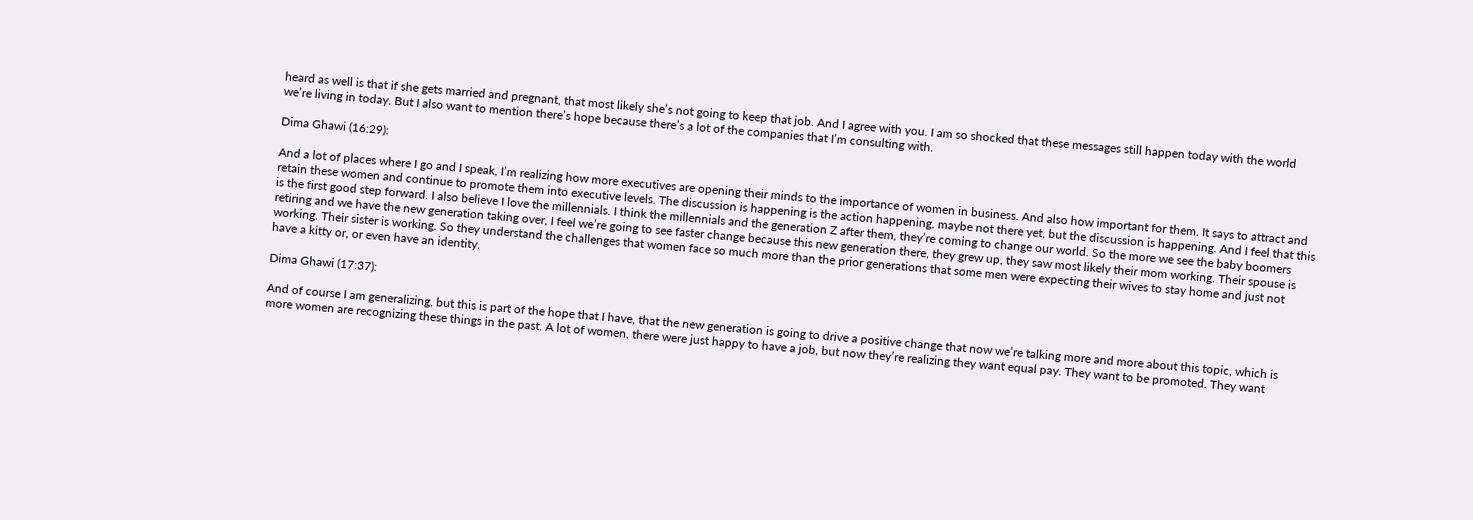heard as well is that if she gets married and pregnant, that most likely she’s not going to keep that job. And I agree with you. I am so shocked that these messages still happen today with the world we’re living in today. But I also want to mention there’s hope because there’s a lot of the companies that I’m consulting with.

Dima Ghawi (16:29):

And a lot of places where I go and I speak, I’m realizing how more executives are opening their minds to the importance of women in business. And also how important for them. It says to attract and retain these women and continue to promote them into executive levels. The discussion is happening is the action happening, maybe not there yet, but the discussion is happening. And I feel that this is the first good step forward. I also believe I love the millennials. I think the millennials and the generation Z after them, they’re coming to change our world. So the more we see the baby boomers retiring and we have the new generation taking over, I feel we’re going to see faster change because this new generation there, they grew up, they saw most likely their mom working. Their spouse is working. Their sister is working. So they understand the challenges that women face so much more than the prior generations that some men were expecting their wives to stay home and just not have a kitty or, or even have an identity.

Dima Ghawi (17:37):

And of course I am generalizing, but this is part of the hope that I have, that the new generation is going to drive a positive change that now we’re talking more and more about this topic, which is more women are recognizing these things in the past. A lot of women, there were just happy to have a job, but now they’re realizing they want equal pay. They want to be promoted. They want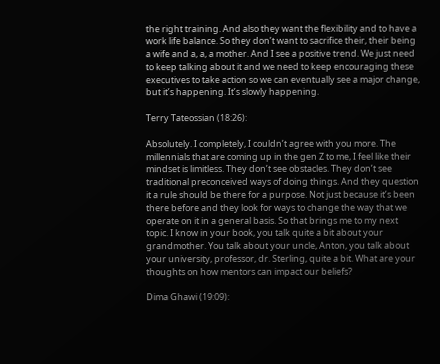the right training. And also they want the flexibility and to have a work life balance. So they don’t want to sacrifice their, their being a wife and a, a, a mother. And I see a positive trend. We just need to keep talking about it and we need to keep encouraging these executives to take action so we can eventually see a major change, but it’s happening. It’s slowly happening.

Terry Tateossian (18:26):

Absolutely. I completely, I couldn’t agree with you more. The millennials that are coming up in the gen Z to me, I feel like their mindset is limitless. They don’t see obstacles. They don’t see traditional preconceived ways of doing things. And they question it a rule should be there for a purpose. Not just because it’s been there before and they look for ways to change the way that we operate on it in a general basis. So that brings me to my next topic. I know in your book, you talk quite a bit about your grandmother. You talk about your uncle, Anton, you talk about your university, professor, dr. Sterling, quite a bit. What are your thoughts on how mentors can impact our beliefs?

Dima Ghawi (19:09):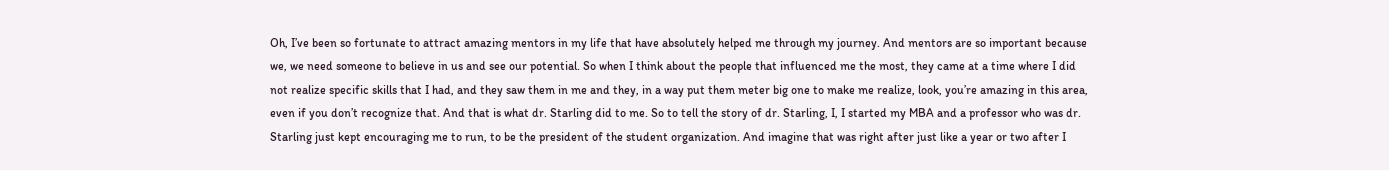Oh, I’ve been so fortunate to attract amazing mentors in my life that have absolutely helped me through my journey. And mentors are so important because we, we need someone to believe in us and see our potential. So when I think about the people that influenced me the most, they came at a time where I did not realize specific skills that I had, and they saw them in me and they, in a way put them meter big one to make me realize, look, you’re amazing in this area, even if you don’t recognize that. And that is what dr. Starling did to me. So to tell the story of dr. Starling, I, I started my MBA and a professor who was dr. Starling just kept encouraging me to run, to be the president of the student organization. And imagine that was right after just like a year or two after I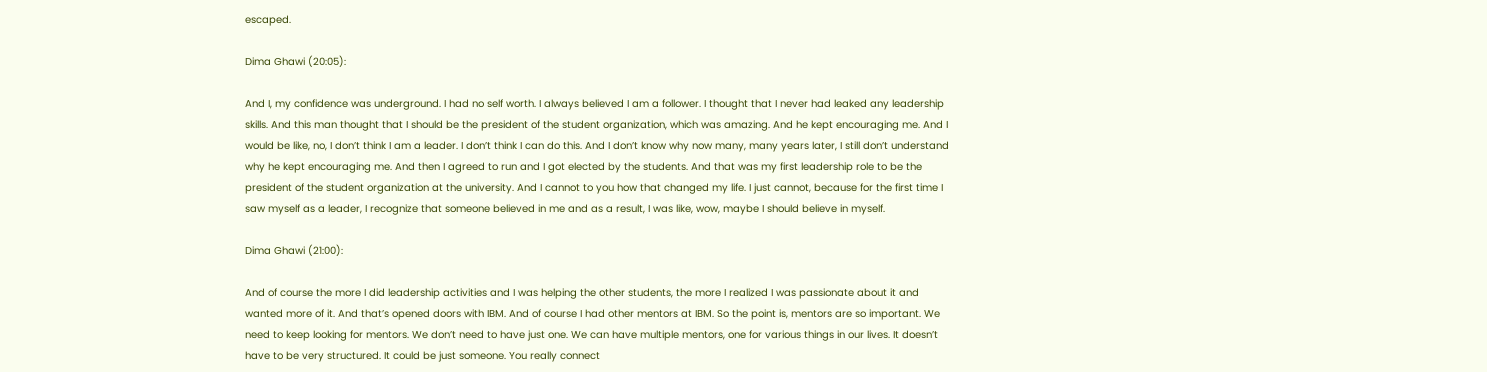escaped.

Dima Ghawi (20:05):

And I, my confidence was underground. I had no self worth. I always believed I am a follower. I thought that I never had leaked any leadership skills. And this man thought that I should be the president of the student organization, which was amazing. And he kept encouraging me. And I would be like, no, I don’t think I am a leader. I don’t think I can do this. And I don’t know why now many, many years later, I still don’t understand why he kept encouraging me. And then I agreed to run and I got elected by the students. And that was my first leadership role to be the president of the student organization at the university. And I cannot to you how that changed my life. I just cannot, because for the first time I saw myself as a leader, I recognize that someone believed in me and as a result, I was like, wow, maybe I should believe in myself.

Dima Ghawi (21:00):

And of course the more I did leadership activities and I was helping the other students, the more I realized I was passionate about it and wanted more of it. And that’s opened doors with IBM. And of course I had other mentors at IBM. So the point is, mentors are so important. We need to keep looking for mentors. We don’t need to have just one. We can have multiple mentors, one for various things in our lives. It doesn’t have to be very structured. It could be just someone. You really connect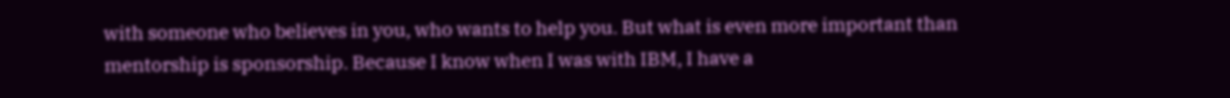with someone who believes in you, who wants to help you. But what is even more important than mentorship is sponsorship. Because I know when I was with IBM, I have a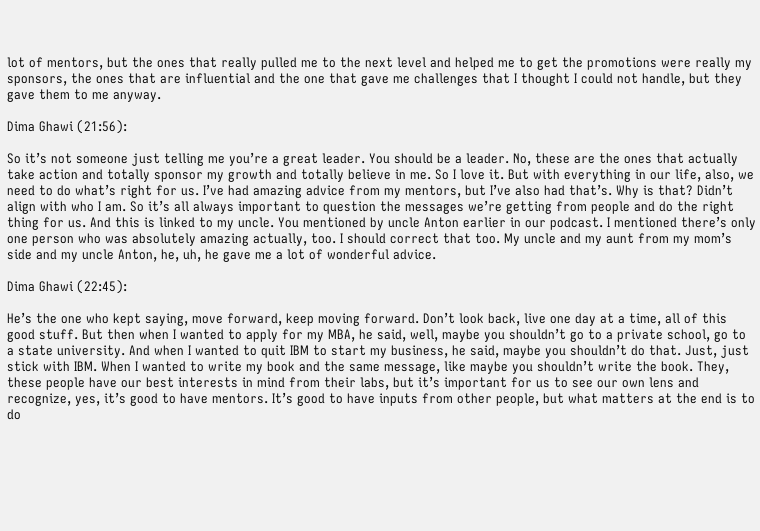lot of mentors, but the ones that really pulled me to the next level and helped me to get the promotions were really my sponsors, the ones that are influential and the one that gave me challenges that I thought I could not handle, but they gave them to me anyway.

Dima Ghawi (21:56):

So it’s not someone just telling me you’re a great leader. You should be a leader. No, these are the ones that actually take action and totally sponsor my growth and totally believe in me. So I love it. But with everything in our life, also, we need to do what’s right for us. I’ve had amazing advice from my mentors, but I’ve also had that’s. Why is that? Didn’t align with who I am. So it’s all always important to question the messages we’re getting from people and do the right thing for us. And this is linked to my uncle. You mentioned by uncle Anton earlier in our podcast. I mentioned there’s only one person who was absolutely amazing actually, too. I should correct that too. My uncle and my aunt from my mom’s side and my uncle Anton, he, uh, he gave me a lot of wonderful advice.

Dima Ghawi (22:45):

He’s the one who kept saying, move forward, keep moving forward. Don’t look back, live one day at a time, all of this good stuff. But then when I wanted to apply for my MBA, he said, well, maybe you shouldn’t go to a private school, go to a state university. And when I wanted to quit IBM to start my business, he said, maybe you shouldn’t do that. Just, just stick with IBM. When I wanted to write my book and the same message, like maybe you shouldn’t write the book. They, these people have our best interests in mind from their labs, but it’s important for us to see our own lens and recognize, yes, it’s good to have mentors. It’s good to have inputs from other people, but what matters at the end is to do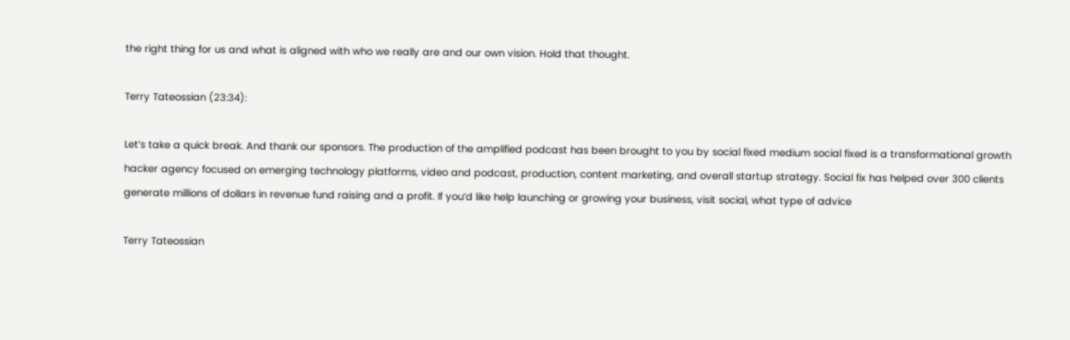the right thing for us and what is aligned with who we really are and our own vision. Hold that thought.

Terry Tateossian (23:34):

Let’s take a quick break. And thank our sponsors. The production of the amplified podcast has been brought to you by social fixed medium social fixed is a transformational growth hacker agency focused on emerging technology platforms, video and podcast, production, content marketing, and overall startup strategy. Social fix has helped over 300 clients generate millions of dollars in revenue fund raising and a profit. If you’d like help launching or growing your business, visit social, what type of advice

Terry Tateossian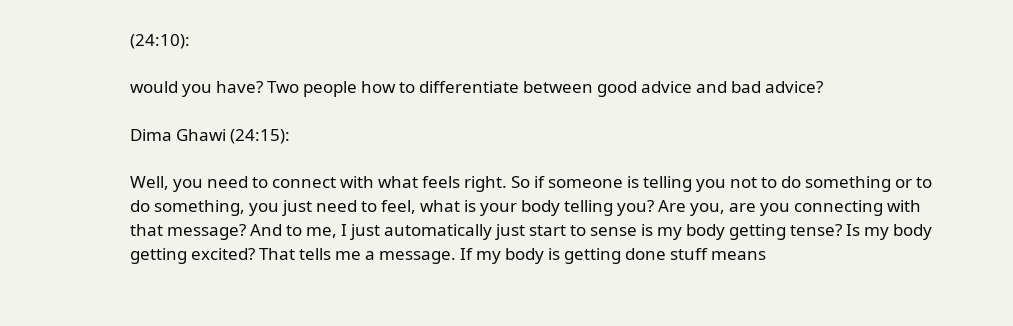(24:10):

would you have? Two people how to differentiate between good advice and bad advice?

Dima Ghawi (24:15):

Well, you need to connect with what feels right. So if someone is telling you not to do something or to do something, you just need to feel, what is your body telling you? Are you, are you connecting with that message? And to me, I just automatically just start to sense is my body getting tense? Is my body getting excited? That tells me a message. If my body is getting done stuff means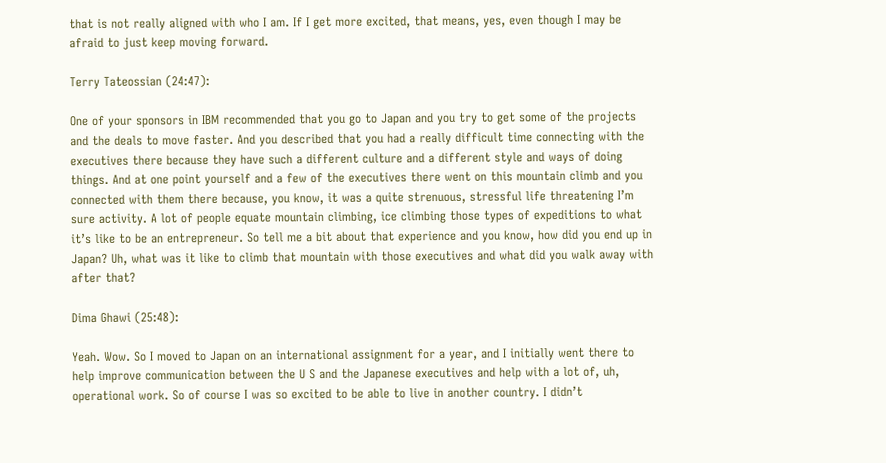that is not really aligned with who I am. If I get more excited, that means, yes, even though I may be afraid to just keep moving forward.

Terry Tateossian (24:47):

One of your sponsors in IBM recommended that you go to Japan and you try to get some of the projects and the deals to move faster. And you described that you had a really difficult time connecting with the executives there because they have such a different culture and a different style and ways of doing things. And at one point yourself and a few of the executives there went on this mountain climb and you connected with them there because, you know, it was a quite strenuous, stressful life threatening I’m sure activity. A lot of people equate mountain climbing, ice climbing those types of expeditions to what it’s like to be an entrepreneur. So tell me a bit about that experience and you know, how did you end up in Japan? Uh, what was it like to climb that mountain with those executives and what did you walk away with after that?

Dima Ghawi (25:48):

Yeah. Wow. So I moved to Japan on an international assignment for a year, and I initially went there to help improve communication between the U S and the Japanese executives and help with a lot of, uh, operational work. So of course I was so excited to be able to live in another country. I didn’t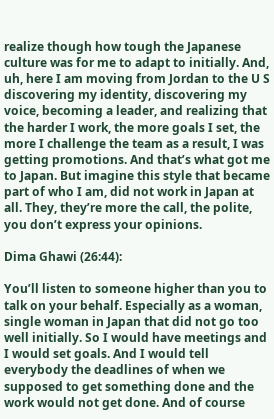realize though how tough the Japanese culture was for me to adapt to initially. And, uh, here I am moving from Jordan to the U S discovering my identity, discovering my voice, becoming a leader, and realizing that the harder I work, the more goals I set, the more I challenge the team as a result, I was getting promotions. And that’s what got me to Japan. But imagine this style that became part of who I am, did not work in Japan at all. They, they’re more the call, the polite, you don’t express your opinions.

Dima Ghawi (26:44):

You’ll listen to someone higher than you to talk on your behalf. Especially as a woman, single woman in Japan that did not go too well initially. So I would have meetings and I would set goals. And I would tell everybody the deadlines of when we supposed to get something done and the work would not get done. And of course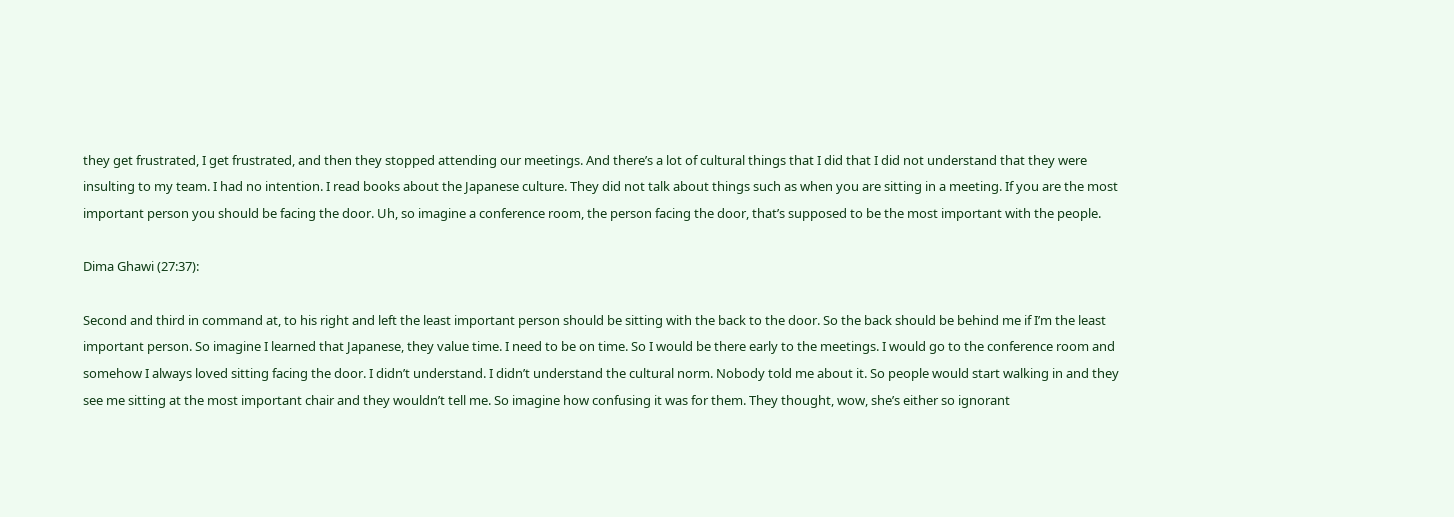they get frustrated, I get frustrated, and then they stopped attending our meetings. And there’s a lot of cultural things that I did that I did not understand that they were insulting to my team. I had no intention. I read books about the Japanese culture. They did not talk about things such as when you are sitting in a meeting. If you are the most important person you should be facing the door. Uh, so imagine a conference room, the person facing the door, that’s supposed to be the most important with the people.

Dima Ghawi (27:37):

Second and third in command at, to his right and left the least important person should be sitting with the back to the door. So the back should be behind me if I’m the least important person. So imagine I learned that Japanese, they value time. I need to be on time. So I would be there early to the meetings. I would go to the conference room and somehow I always loved sitting facing the door. I didn’t understand. I didn’t understand the cultural norm. Nobody told me about it. So people would start walking in and they see me sitting at the most important chair and they wouldn’t tell me. So imagine how confusing it was for them. They thought, wow, she’s either so ignorant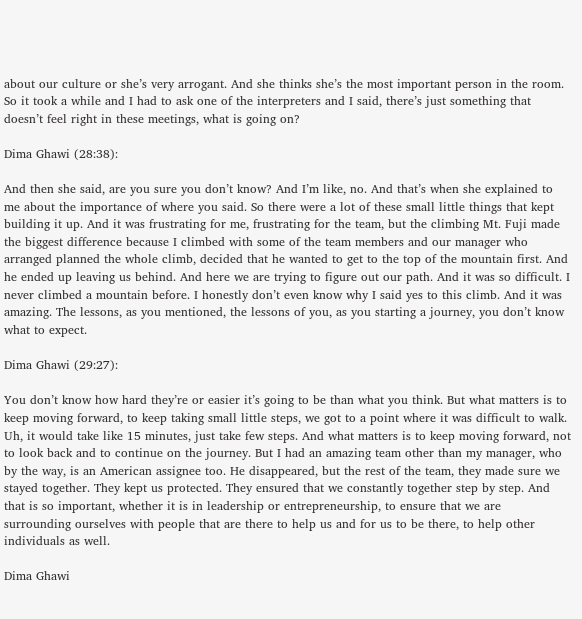about our culture or she’s very arrogant. And she thinks she’s the most important person in the room. So it took a while and I had to ask one of the interpreters and I said, there’s just something that doesn’t feel right in these meetings, what is going on?

Dima Ghawi (28:38):

And then she said, are you sure you don’t know? And I’m like, no. And that’s when she explained to me about the importance of where you said. So there were a lot of these small little things that kept building it up. And it was frustrating for me, frustrating for the team, but the climbing Mt. Fuji made the biggest difference because I climbed with some of the team members and our manager who arranged planned the whole climb, decided that he wanted to get to the top of the mountain first. And he ended up leaving us behind. And here we are trying to figure out our path. And it was so difficult. I never climbed a mountain before. I honestly don’t even know why I said yes to this climb. And it was amazing. The lessons, as you mentioned, the lessons of you, as you starting a journey, you don’t know what to expect.

Dima Ghawi (29:27):

You don’t know how hard they’re or easier it’s going to be than what you think. But what matters is to keep moving forward, to keep taking small little steps, we got to a point where it was difficult to walk. Uh, it would take like 15 minutes, just take few steps. And what matters is to keep moving forward, not to look back and to continue on the journey. But I had an amazing team other than my manager, who by the way, is an American assignee too. He disappeared, but the rest of the team, they made sure we stayed together. They kept us protected. They ensured that we constantly together step by step. And that is so important, whether it is in leadership or entrepreneurship, to ensure that we are surrounding ourselves with people that are there to help us and for us to be there, to help other individuals as well.

Dima Ghawi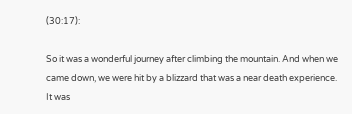(30:17):

So it was a wonderful journey after climbing the mountain. And when we came down, we were hit by a blizzard that was a near death experience. It was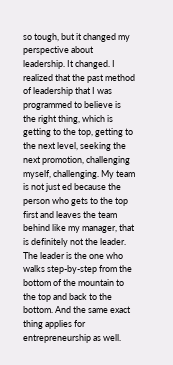so tough, but it changed my perspective about leadership. It changed. I realized that the past method of leadership that I was programmed to believe is the right thing, which is getting to the top, getting to the next level, seeking the next promotion, challenging myself, challenging. My team is not just ed because the person who gets to the top first and leaves the team behind like my manager, that is definitely not the leader. The leader is the one who walks step-by-step from the bottom of the mountain to the top and back to the bottom. And the same exact thing applies for entrepreneurship as well.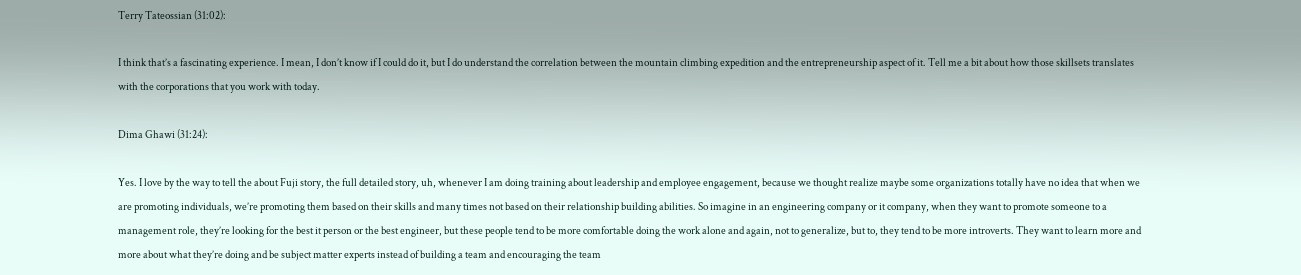Terry Tateossian (31:02):

I think that’s a fascinating experience. I mean, I don’t know if I could do it, but I do understand the correlation between the mountain climbing expedition and the entrepreneurship aspect of it. Tell me a bit about how those skillsets translates with the corporations that you work with today.

Dima Ghawi (31:24):

Yes. I love by the way to tell the about Fuji story, the full detailed story, uh, whenever I am doing training about leadership and employee engagement, because we thought realize maybe some organizations totally have no idea that when we are promoting individuals, we’re promoting them based on their skills and many times not based on their relationship building abilities. So imagine in an engineering company or it company, when they want to promote someone to a management role, they’re looking for the best it person or the best engineer, but these people tend to be more comfortable doing the work alone and again, not to generalize, but to, they tend to be more introverts. They want to learn more and more about what they’re doing and be subject matter experts instead of building a team and encouraging the team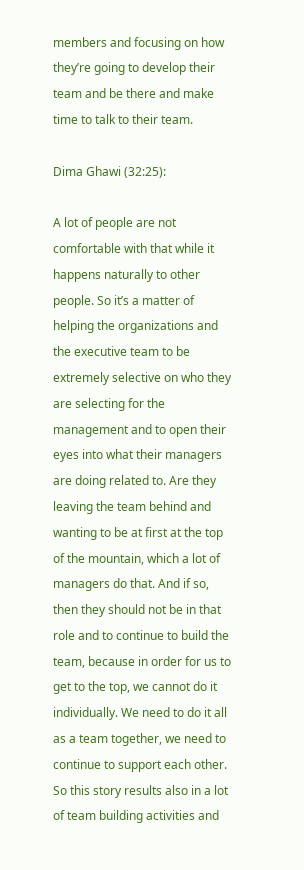members and focusing on how they’re going to develop their team and be there and make time to talk to their team.

Dima Ghawi (32:25):

A lot of people are not comfortable with that while it happens naturally to other people. So it’s a matter of helping the organizations and the executive team to be extremely selective on who they are selecting for the management and to open their eyes into what their managers are doing related to. Are they leaving the team behind and wanting to be at first at the top of the mountain, which a lot of managers do that. And if so, then they should not be in that role and to continue to build the team, because in order for us to get to the top, we cannot do it individually. We need to do it all as a team together, we need to continue to support each other. So this story results also in a lot of team building activities and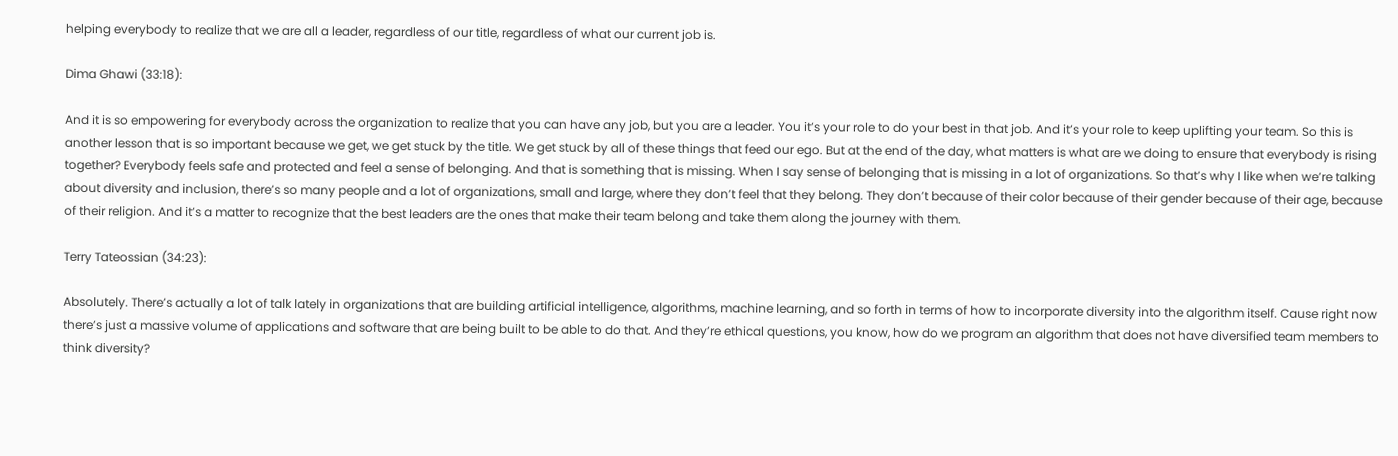helping everybody to realize that we are all a leader, regardless of our title, regardless of what our current job is.

Dima Ghawi (33:18):

And it is so empowering for everybody across the organization to realize that you can have any job, but you are a leader. You it’s your role to do your best in that job. And it’s your role to keep uplifting your team. So this is another lesson that is so important because we get, we get stuck by the title. We get stuck by all of these things that feed our ego. But at the end of the day, what matters is what are we doing to ensure that everybody is rising together? Everybody feels safe and protected and feel a sense of belonging. And that is something that is missing. When I say sense of belonging that is missing in a lot of organizations. So that’s why I like when we’re talking about diversity and inclusion, there’s so many people and a lot of organizations, small and large, where they don’t feel that they belong. They don’t because of their color because of their gender because of their age, because of their religion. And it’s a matter to recognize that the best leaders are the ones that make their team belong and take them along the journey with them.

Terry Tateossian (34:23):

Absolutely. There’s actually a lot of talk lately in organizations that are building artificial intelligence, algorithms, machine learning, and so forth in terms of how to incorporate diversity into the algorithm itself. Cause right now there’s just a massive volume of applications and software that are being built to be able to do that. And they’re ethical questions, you know, how do we program an algorithm that does not have diversified team members to think diversity?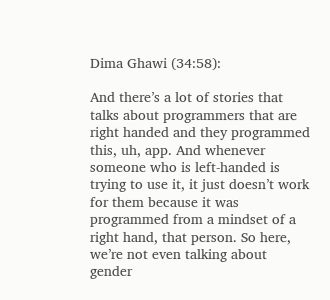Dima Ghawi (34:58):

And there’s a lot of stories that talks about programmers that are right handed and they programmed this, uh, app. And whenever someone who is left-handed is trying to use it, it just doesn’t work for them because it was programmed from a mindset of a right hand, that person. So here, we’re not even talking about gender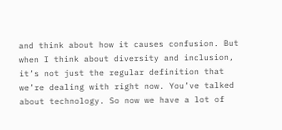and think about how it causes confusion. But when I think about diversity and inclusion, it’s not just the regular definition that we’re dealing with right now. You’ve talked about technology. So now we have a lot of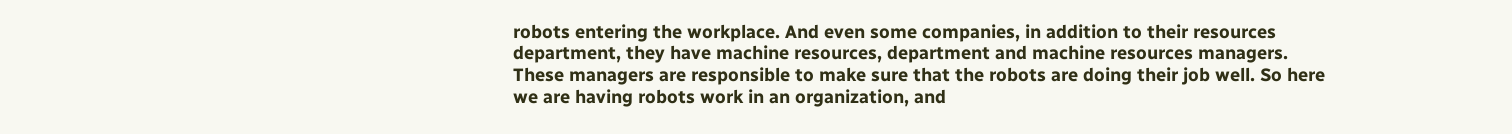robots entering the workplace. And even some companies, in addition to their resources department, they have machine resources, department and machine resources managers. These managers are responsible to make sure that the robots are doing their job well. So here we are having robots work in an organization, and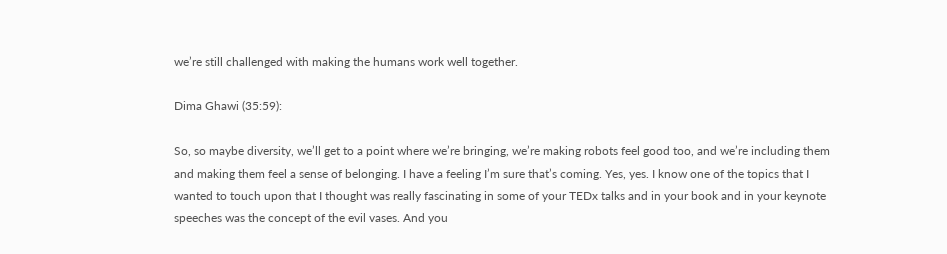we’re still challenged with making the humans work well together.

Dima Ghawi (35:59):

So, so maybe diversity, we’ll get to a point where we’re bringing, we’re making robots feel good too, and we’re including them and making them feel a sense of belonging. I have a feeling I’m sure that’s coming. Yes, yes. I know one of the topics that I wanted to touch upon that I thought was really fascinating in some of your TEDx talks and in your book and in your keynote speeches was the concept of the evil vases. And you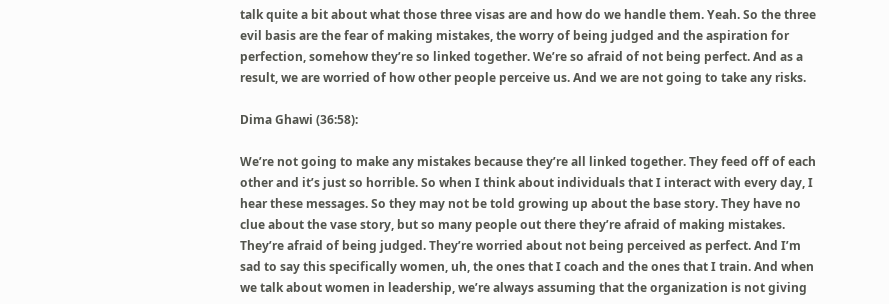talk quite a bit about what those three visas are and how do we handle them. Yeah. So the three evil basis are the fear of making mistakes, the worry of being judged and the aspiration for perfection, somehow they’re so linked together. We’re so afraid of not being perfect. And as a result, we are worried of how other people perceive us. And we are not going to take any risks.

Dima Ghawi (36:58):

We’re not going to make any mistakes because they’re all linked together. They feed off of each other and it’s just so horrible. So when I think about individuals that I interact with every day, I hear these messages. So they may not be told growing up about the base story. They have no clue about the vase story, but so many people out there they’re afraid of making mistakes. They’re afraid of being judged. They’re worried about not being perceived as perfect. And I’m sad to say this specifically women, uh, the ones that I coach and the ones that I train. And when we talk about women in leadership, we’re always assuming that the organization is not giving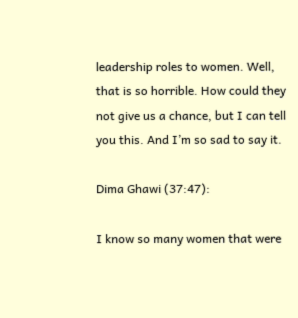leadership roles to women. Well, that is so horrible. How could they not give us a chance, but I can tell you this. And I’m so sad to say it.

Dima Ghawi (37:47):

I know so many women that were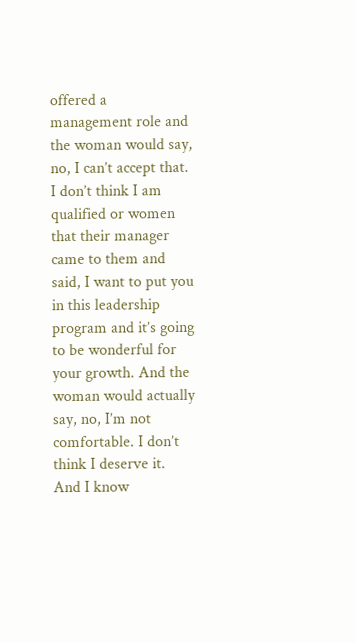offered a management role and the woman would say, no, I can’t accept that. I don’t think I am qualified or women that their manager came to them and said, I want to put you in this leadership program and it’s going to be wonderful for your growth. And the woman would actually say, no, I’m not comfortable. I don’t think I deserve it. And I know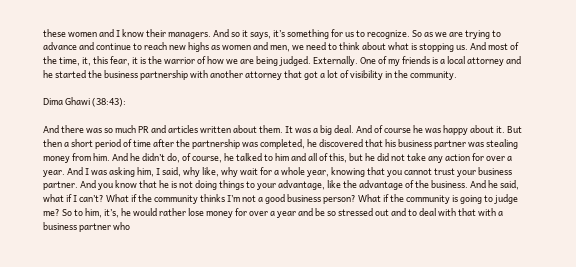these women and I know their managers. And so it says, it’s something for us to recognize. So as we are trying to advance and continue to reach new highs as women and men, we need to think about what is stopping us. And most of the time, it, this fear, it is the warrior of how we are being judged. Externally. One of my friends is a local attorney and he started the business partnership with another attorney that got a lot of visibility in the community.

Dima Ghawi (38:43):

And there was so much PR and articles written about them. It was a big deal. And of course he was happy about it. But then a short period of time after the partnership was completed, he discovered that his business partner was stealing money from him. And he didn’t do, of course, he talked to him and all of this, but he did not take any action for over a year. And I was asking him, I said, why like, why wait for a whole year, knowing that you cannot trust your business partner. And you know that he is not doing things to your advantage, like the advantage of the business. And he said, what if I can’t? What if the community thinks I’m not a good business person? What if the community is going to judge me? So to him, it’s, he would rather lose money for over a year and be so stressed out and to deal with that with a business partner who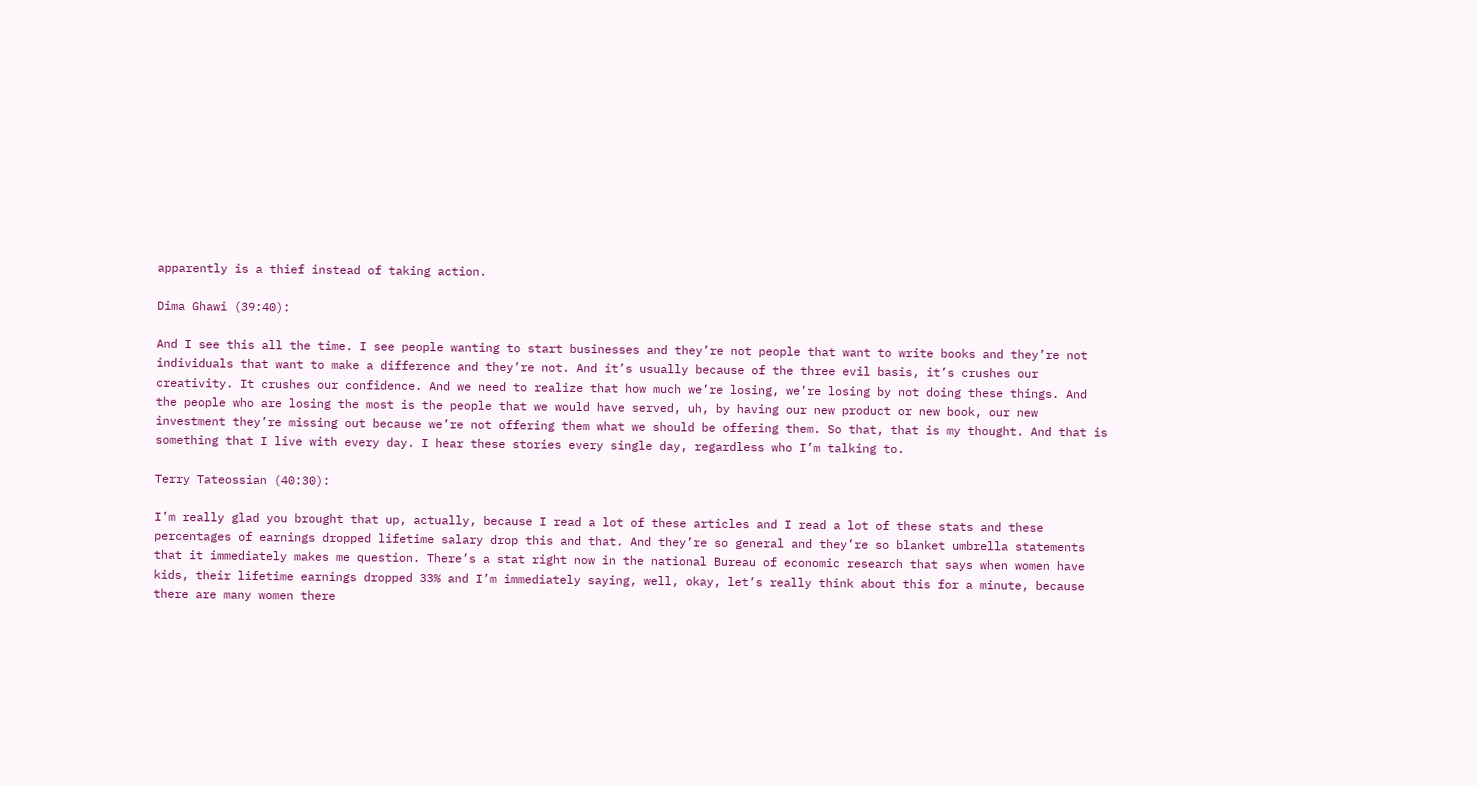apparently is a thief instead of taking action.

Dima Ghawi (39:40):

And I see this all the time. I see people wanting to start businesses and they’re not people that want to write books and they’re not individuals that want to make a difference and they’re not. And it’s usually because of the three evil basis, it’s crushes our creativity. It crushes our confidence. And we need to realize that how much we’re losing, we’re losing by not doing these things. And the people who are losing the most is the people that we would have served, uh, by having our new product or new book, our new investment they’re missing out because we’re not offering them what we should be offering them. So that, that is my thought. And that is something that I live with every day. I hear these stories every single day, regardless who I’m talking to.

Terry Tateossian (40:30):

I’m really glad you brought that up, actually, because I read a lot of these articles and I read a lot of these stats and these percentages of earnings dropped lifetime salary drop this and that. And they’re so general and they’re so blanket umbrella statements that it immediately makes me question. There’s a stat right now in the national Bureau of economic research that says when women have kids, their lifetime earnings dropped 33% and I’m immediately saying, well, okay, let’s really think about this for a minute, because there are many women there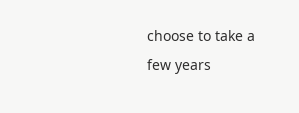choose to take a few years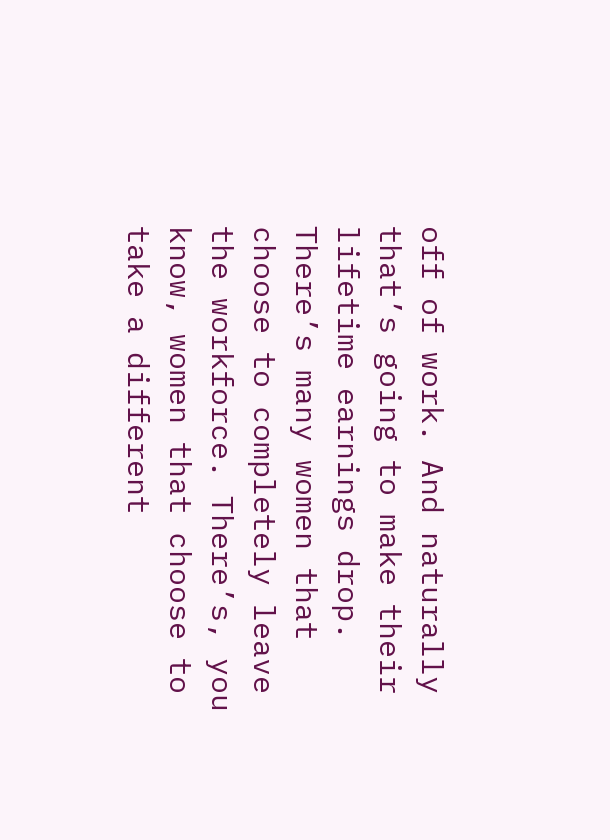off of work. And naturally that’s going to make their lifetime earnings drop. There’s many women that choose to completely leave the workforce. There’s, you know, women that choose to take a different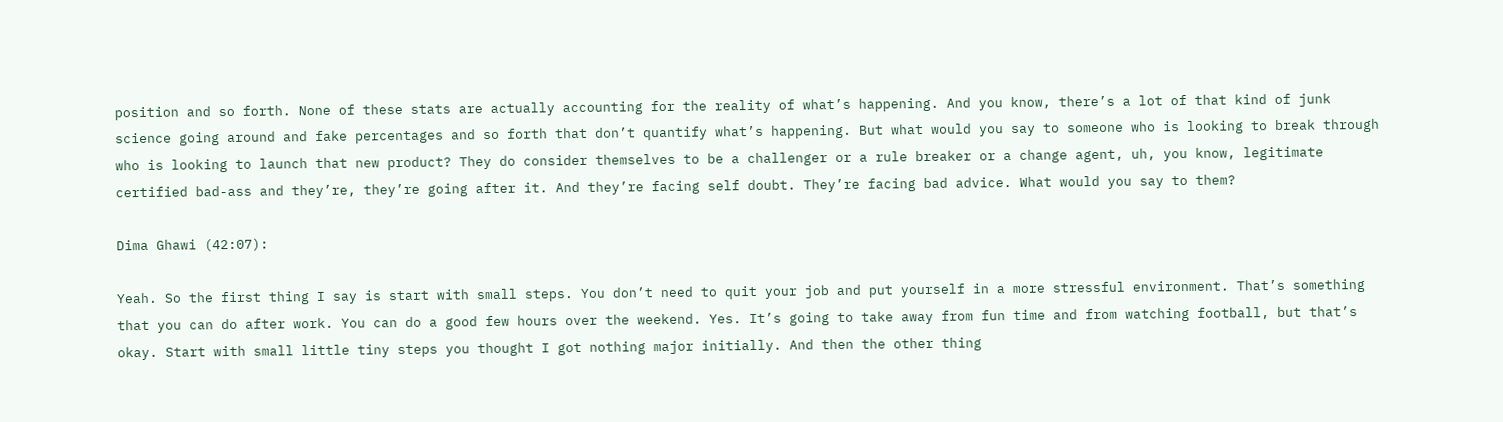position and so forth. None of these stats are actually accounting for the reality of what’s happening. And you know, there’s a lot of that kind of junk science going around and fake percentages and so forth that don’t quantify what’s happening. But what would you say to someone who is looking to break through who is looking to launch that new product? They do consider themselves to be a challenger or a rule breaker or a change agent, uh, you know, legitimate certified bad-ass and they’re, they’re going after it. And they’re facing self doubt. They’re facing bad advice. What would you say to them?

Dima Ghawi (42:07):

Yeah. So the first thing I say is start with small steps. You don’t need to quit your job and put yourself in a more stressful environment. That’s something that you can do after work. You can do a good few hours over the weekend. Yes. It’s going to take away from fun time and from watching football, but that’s okay. Start with small little tiny steps you thought I got nothing major initially. And then the other thing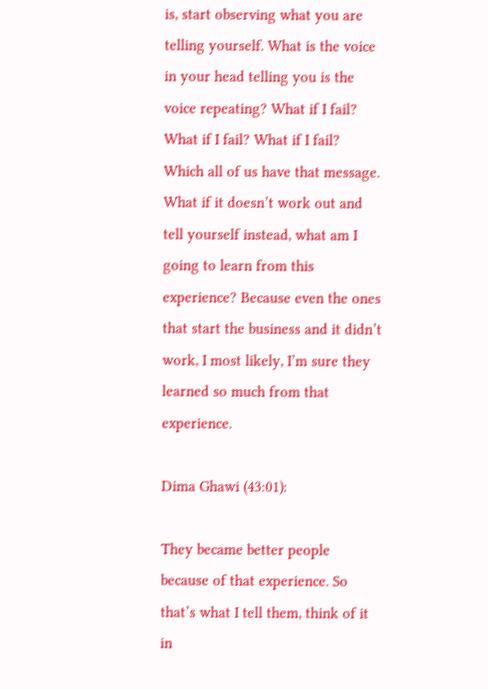is, start observing what you are telling yourself. What is the voice in your head telling you is the voice repeating? What if I fail? What if I fail? What if I fail? Which all of us have that message. What if it doesn’t work out and tell yourself instead, what am I going to learn from this experience? Because even the ones that start the business and it didn’t work, I most likely, I’m sure they learned so much from that experience.

Dima Ghawi (43:01):

They became better people because of that experience. So that’s what I tell them, think of it in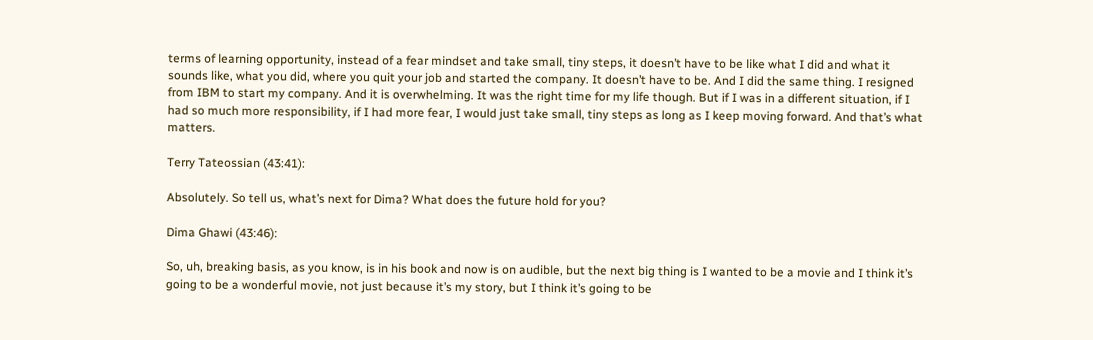terms of learning opportunity, instead of a fear mindset and take small, tiny steps, it doesn’t have to be like what I did and what it sounds like, what you did, where you quit your job and started the company. It doesn’t have to be. And I did the same thing. I resigned from IBM to start my company. And it is overwhelming. It was the right time for my life though. But if I was in a different situation, if I had so much more responsibility, if I had more fear, I would just take small, tiny steps as long as I keep moving forward. And that’s what matters.

Terry Tateossian (43:41):

Absolutely. So tell us, what’s next for Dima? What does the future hold for you?

Dima Ghawi (43:46):

So, uh, breaking basis, as you know, is in his book and now is on audible, but the next big thing is I wanted to be a movie and I think it’s going to be a wonderful movie, not just because it’s my story, but I think it’s going to be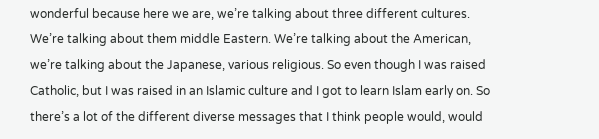wonderful because here we are, we’re talking about three different cultures. We’re talking about them middle Eastern. We’re talking about the American, we’re talking about the Japanese, various religious. So even though I was raised Catholic, but I was raised in an Islamic culture and I got to learn Islam early on. So there’s a lot of the different diverse messages that I think people would, would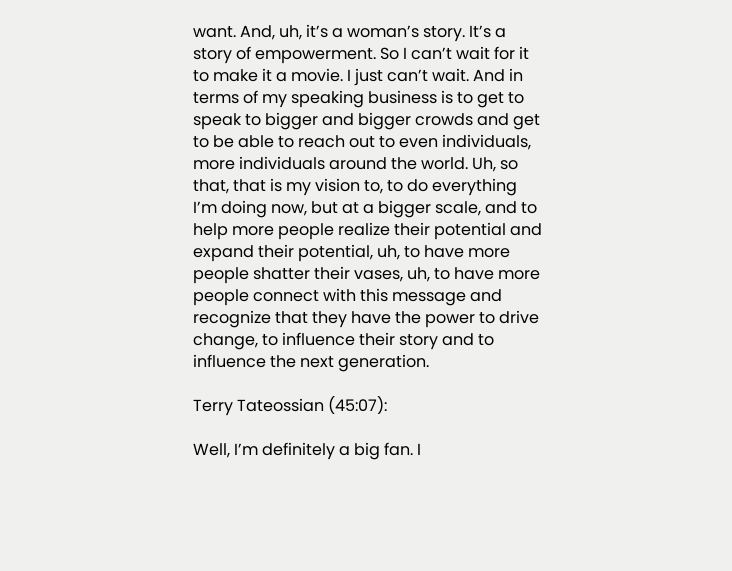want. And, uh, it’s a woman’s story. It’s a story of empowerment. So I can’t wait for it to make it a movie. I just can’t wait. And in terms of my speaking business is to get to speak to bigger and bigger crowds and get to be able to reach out to even individuals, more individuals around the world. Uh, so that, that is my vision to, to do everything I’m doing now, but at a bigger scale, and to help more people realize their potential and expand their potential, uh, to have more people shatter their vases, uh, to have more people connect with this message and recognize that they have the power to drive change, to influence their story and to influence the next generation.

Terry Tateossian (45:07):

Well, I’m definitely a big fan. I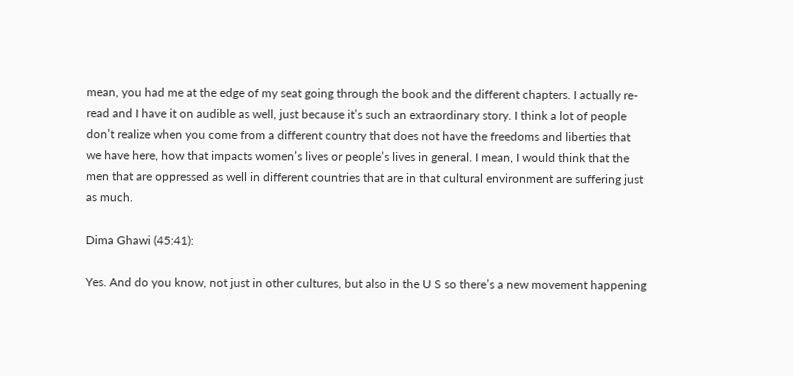mean, you had me at the edge of my seat going through the book and the different chapters. I actually re-read and I have it on audible as well, just because it’s such an extraordinary story. I think a lot of people don’t realize when you come from a different country that does not have the freedoms and liberties that we have here, how that impacts women’s lives or people’s lives in general. I mean, I would think that the men that are oppressed as well in different countries that are in that cultural environment are suffering just as much.

Dima Ghawi (45:41):

Yes. And do you know, not just in other cultures, but also in the U S so there’s a new movement happening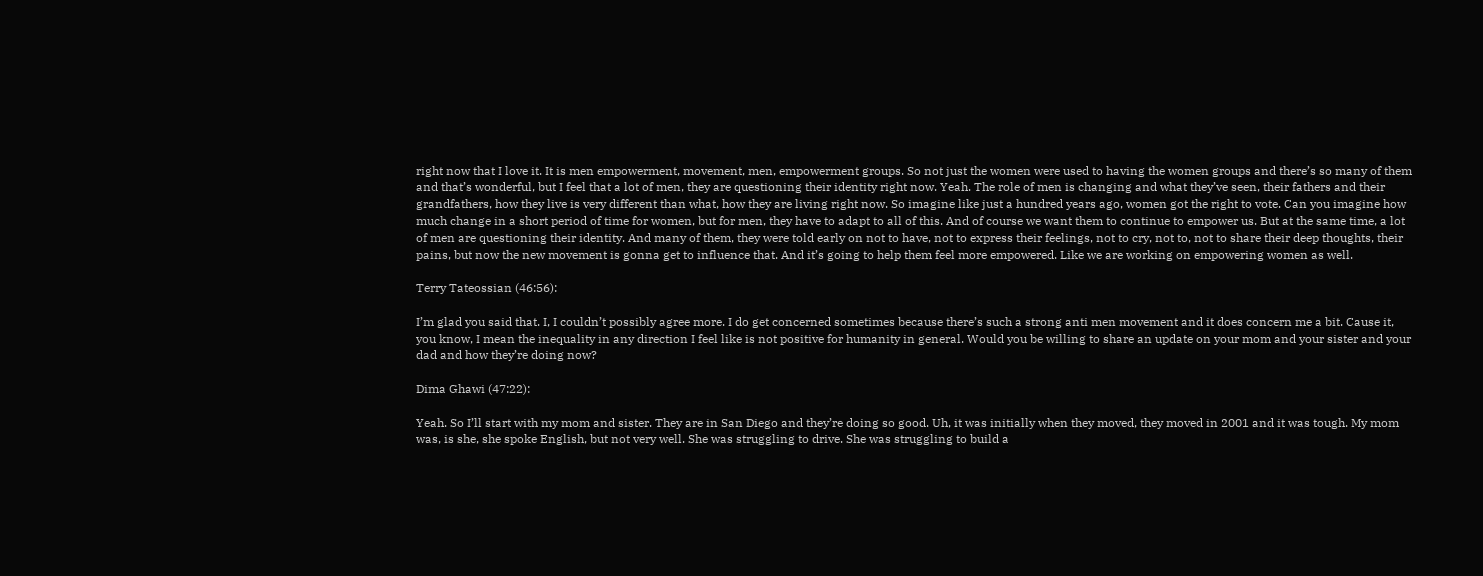right now that I love it. It is men empowerment, movement, men, empowerment groups. So not just the women were used to having the women groups and there’s so many of them and that’s wonderful, but I feel that a lot of men, they are questioning their identity right now. Yeah. The role of men is changing and what they’ve seen, their fathers and their grandfathers, how they live is very different than what, how they are living right now. So imagine like just a hundred years ago, women got the right to vote. Can you imagine how much change in a short period of time for women, but for men, they have to adapt to all of this. And of course we want them to continue to empower us. But at the same time, a lot of men are questioning their identity. And many of them, they were told early on not to have, not to express their feelings, not to cry, not to, not to share their deep thoughts, their pains, but now the new movement is gonna get to influence that. And it’s going to help them feel more empowered. Like we are working on empowering women as well.

Terry Tateossian (46:56):

I’m glad you said that. I, I couldn’t possibly agree more. I do get concerned sometimes because there’s such a strong anti men movement and it does concern me a bit. Cause it, you know, I mean the inequality in any direction I feel like is not positive for humanity in general. Would you be willing to share an update on your mom and your sister and your dad and how they’re doing now?

Dima Ghawi (47:22):

Yeah. So I’ll start with my mom and sister. They are in San Diego and they’re doing so good. Uh, it was initially when they moved, they moved in 2001 and it was tough. My mom was, is she, she spoke English, but not very well. She was struggling to drive. She was struggling to build a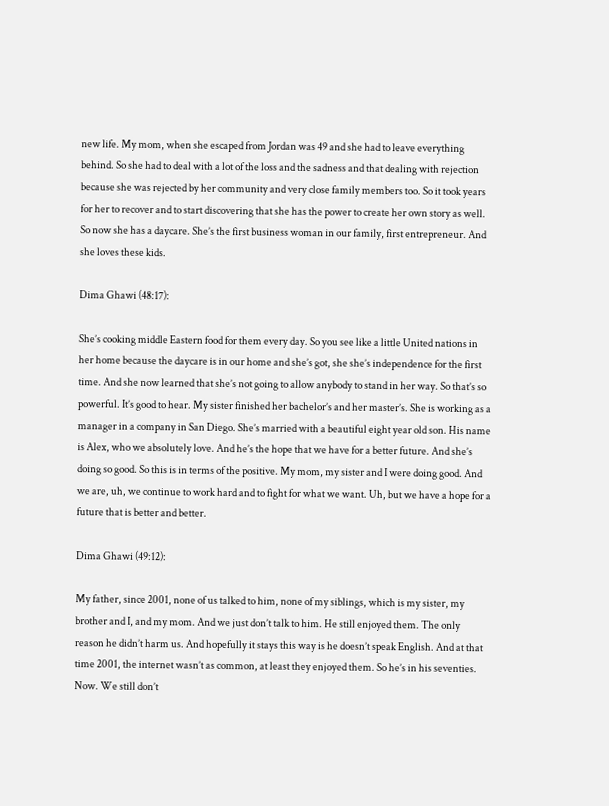new life. My mom, when she escaped from Jordan was 49 and she had to leave everything behind. So she had to deal with a lot of the loss and the sadness and that dealing with rejection because she was rejected by her community and very close family members too. So it took years for her to recover and to start discovering that she has the power to create her own story as well. So now she has a daycare. She’s the first business woman in our family, first entrepreneur. And she loves these kids.

Dima Ghawi (48:17):

She’s cooking middle Eastern food for them every day. So you see like a little United nations in her home because the daycare is in our home and she’s got, she she’s independence for the first time. And she now learned that she’s not going to allow anybody to stand in her way. So that’s so powerful. It’s good to hear. My sister finished her bachelor’s and her master’s. She is working as a manager in a company in San Diego. She’s married with a beautiful eight year old son. His name is Alex, who we absolutely love. And he’s the hope that we have for a better future. And she’s doing so good. So this is in terms of the positive. My mom, my sister and I were doing good. And we are, uh, we continue to work hard and to fight for what we want. Uh, but we have a hope for a future that is better and better.

Dima Ghawi (49:12):

My father, since 2001, none of us talked to him, none of my siblings, which is my sister, my brother and I, and my mom. And we just don’t talk to him. He still enjoyed them. The only reason he didn’t harm us. And hopefully it stays this way is he doesn’t speak English. And at that time 2001, the internet wasn’t as common, at least they enjoyed them. So he’s in his seventies. Now. We still don’t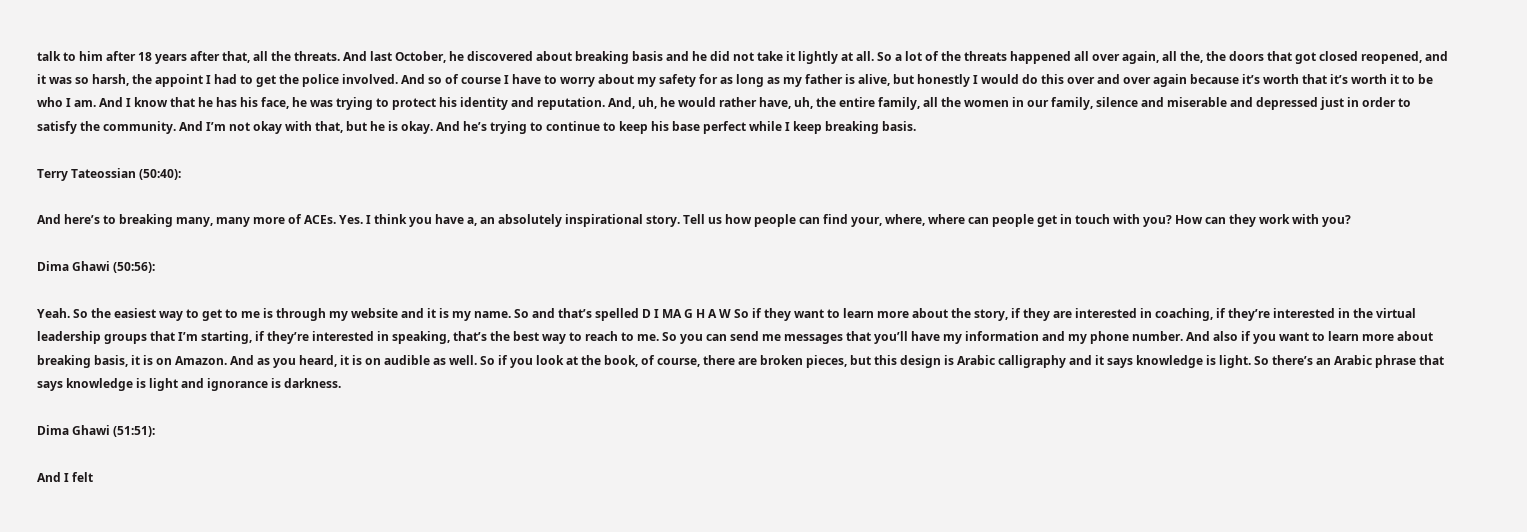talk to him after 18 years after that, all the threats. And last October, he discovered about breaking basis and he did not take it lightly at all. So a lot of the threats happened all over again, all the, the doors that got closed reopened, and it was so harsh, the appoint I had to get the police involved. And so of course I have to worry about my safety for as long as my father is alive, but honestly I would do this over and over again because it’s worth that it’s worth it to be who I am. And I know that he has his face, he was trying to protect his identity and reputation. And, uh, he would rather have, uh, the entire family, all the women in our family, silence and miserable and depressed just in order to satisfy the community. And I’m not okay with that, but he is okay. And he’s trying to continue to keep his base perfect while I keep breaking basis.

Terry Tateossian (50:40):

And here’s to breaking many, many more of ACEs. Yes. I think you have a, an absolutely inspirational story. Tell us how people can find your, where, where can people get in touch with you? How can they work with you?

Dima Ghawi (50:56):

Yeah. So the easiest way to get to me is through my website and it is my name. So and that’s spelled D I MA G H A W So if they want to learn more about the story, if they are interested in coaching, if they’re interested in the virtual leadership groups that I’m starting, if they’re interested in speaking, that’s the best way to reach to me. So you can send me messages that you’ll have my information and my phone number. And also if you want to learn more about breaking basis, it is on Amazon. And as you heard, it is on audible as well. So if you look at the book, of course, there are broken pieces, but this design is Arabic calligraphy and it says knowledge is light. So there’s an Arabic phrase that says knowledge is light and ignorance is darkness.

Dima Ghawi (51:51):

And I felt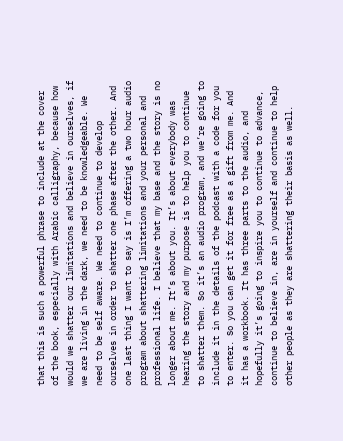that this is such a powerful phrase to include at the cover of the book, especially with Arabic calligraphy, because how would we shatter our limitations and believe in ourselves, if we are living in the dark, we need to be knowledgeable. We need to be self aware. We need to continue to develop ourselves in order to shatter one phase after the other. And one last thing I want to say is I’m offering a two hour audio program about shattering limitations and your personal and professional life. I believe that my base and the story is no longer about me. It’s about you. It’s about everybody was hearing the story and my purpose is to help you to continue to shatter them. So it’s an audio program, and we’re going to include it in the details of the podcast with a code for you to enter. So you can get it for free as a gift from me. And it has a workbook. It has three parts to the audio, and hopefully it’s going to inspire you to continue to advance, continue to believe in, are in yourself and continue to help other people as they are shattering their basis as well.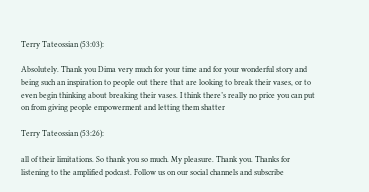Terry Tateossian (53:03):

Absolutely. Thank you Dima very much for your time and for your wonderful story and being such an inspiration to people out there that are looking to break their vases, or to even begin thinking about breaking their vases. I think there’s really no price you can put on from giving people empowerment and letting them shatter

Terry Tateossian (53:26):

all of their limitations. So thank you so much. My pleasure. Thank you. Thanks for listening to the amplified podcast. Follow us on our social channels and subscribe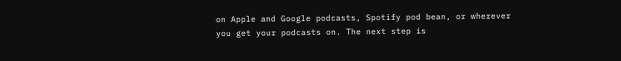on Apple and Google podcasts, Spotify pod bean, or wherever you get your podcasts on. The next step is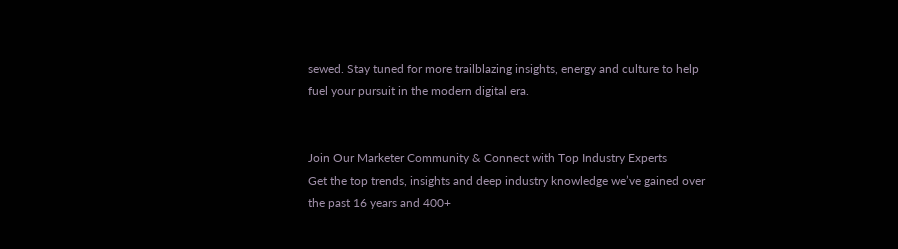sewed. Stay tuned for more trailblazing insights, energy and culture to help fuel your pursuit in the modern digital era.


Join Our Marketer Community & Connect with Top Industry Experts
Get the top trends, insights and deep industry knowledge we’ve gained over the past 16 years and 400+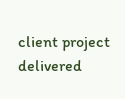client project delivered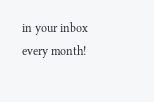in your inbox every month!